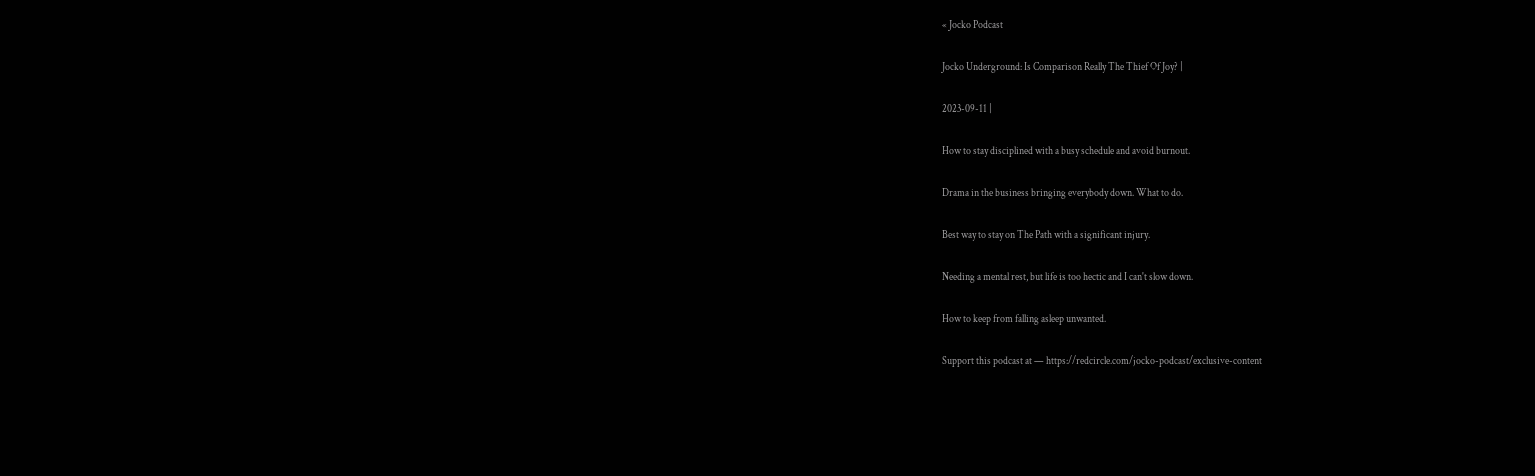« Jocko Podcast

Jocko Underground: Is Comparison Really The Thief Of Joy? |

2023-09-11 |

How to stay disciplined with a busy schedule and avoid burnout.

Drama in the business bringing everybody down. What to do.

Best way to stay on The Path with a significant injury.

Needing a mental rest, but life is too hectic and I can't slow down.

How to keep from falling asleep unwanted.

Support this podcast at — https://redcircle.com/jocko-podcast/exclusive-content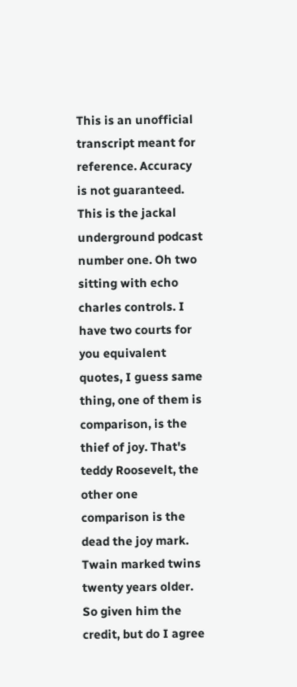This is an unofficial transcript meant for reference. Accuracy is not guaranteed.
This is the jackal underground podcast number one. Oh two sitting with echo charles controls. I have two courts for you equivalent quotes, I guess same thing, one of them is comparison, is the thief of joy. That's teddy Roosevelt, the other one comparison is the dead the joy mark. Twain marked twins twenty years older. So given him the credit, but do I agree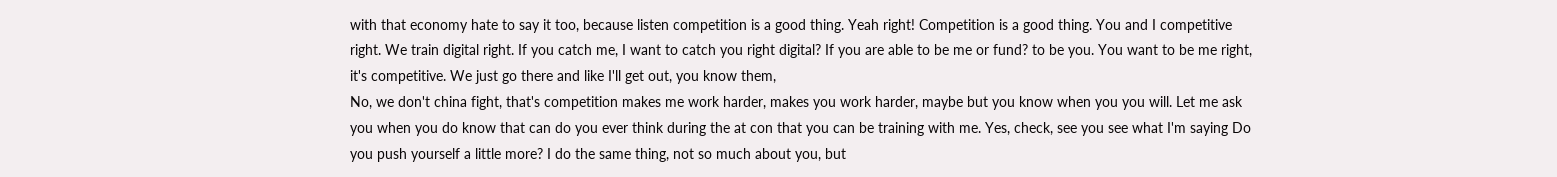with that economy hate to say it too, because listen competition is a good thing. Yeah right! Competition is a good thing. You and I competitive right. We train digital right. If you catch me, I want to catch you right digital? If you are able to be me or fund? to be you. You want to be me right, it's competitive. We just go there and like I'll get out, you know them,
No, we don't china fight, that's competition makes me work harder, makes you work harder, maybe but you know when you you will. Let me ask you when you do know that can do you ever think during the at con that you can be training with me. Yes, check, see you see what I'm saying Do you push yourself a little more? I do the same thing, not so much about you, but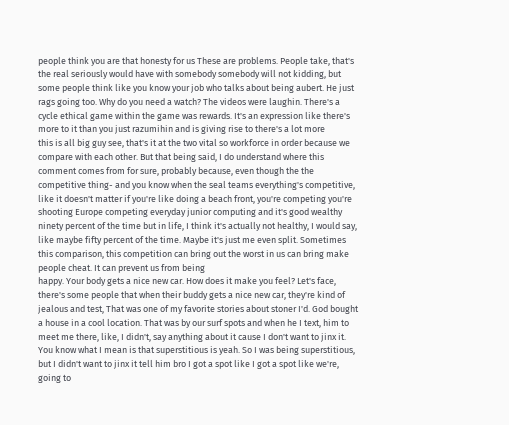people think you are that honesty for us These are problems. People take, that's the real seriously would have with somebody somebody will not kidding, but some people think like you know your job who talks about being aubert. He just rags going too. Why do you need a watch? The videos were laughin. There's a cycle ethical game within the game was rewards. It's an expression like there's more to it than you just razumihin and is giving rise to there's a lot more
this is all big guy see, that's it at the two vital so workforce in order because we compare with each other. But that being said, I do understand where this comment comes from for sure, probably because, even though the the competitive thing- and you know when the seal teams everything's competitive, like it doesn't matter if you're like doing a beach front, you're competing you're shooting Europe competing everyday junior computing and it's good wealthy ninety percent of the time but in life, I think it's actually not healthy, I would say, like maybe fifty percent of the time. Maybe it's just me even split. Sometimes this comparison, this competition can bring out the worst in us can bring make people cheat. It can prevent us from being
happy. Your body gets a nice new car. How does it make you feel? Let's face, there's some people that when their buddy gets a nice new car, they're kind of jealous and test, That was one of my favorite stories about stoner I'd. God bought a house in a cool location. That was by our surf spots and when he I text, him to meet me there, like, I didn't, say anything about it cause I don't want to jinx it. You know what I mean is that superstitious is yeah. So I was being superstitious, but I didn't want to jinx it tell him bro I got a spot like I got a spot like we're, going to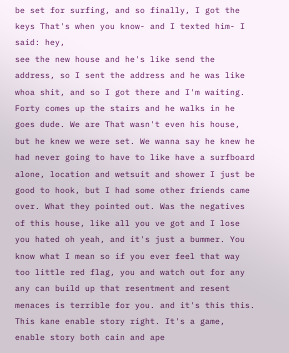be set for surfing, and so finally, I got the keys That's when you know- and I texted him- I said: hey,
see the new house and he's like send the address, so I sent the address and he was like whoa shit, and so I got there and I'm waiting. Forty comes up the stairs and he walks in he goes dude. We are That wasn't even his house, but he knew we were set. We wanna say he knew he had never going to have to like have a surfboard alone, location and wetsuit and shower I just be good to hook, but I had some other friends came over. What they pointed out. Was the negatives of this house, like all you ve got and I lose you hated oh yeah, and it's just a bummer. You know what I mean so if you ever feel that way too little red flag, you and watch out for any any can build up that resentment and resent menaces is terrible for you. and it's this this. This kane enable story right. It's a game, enable story both cain and ape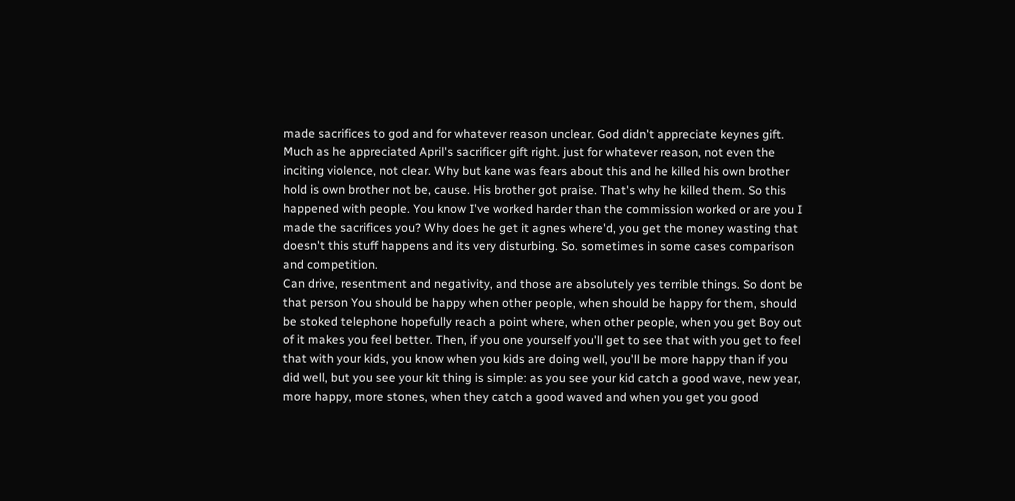made sacrifices to god and for whatever reason unclear. God didn't appreciate keynes gift. Much as he appreciated April's sacrificer gift right. just for whatever reason, not even the inciting violence, not clear. Why but kane was fears about this and he killed his own brother hold is own brother not be, cause. His brother got praise. That's why he killed them. So this happened with people. You know I've worked harder than the commission worked or are you I made the sacrifices you? Why does he get it agnes where'd, you get the money wasting that doesn't this stuff happens and its very disturbing. So. sometimes in some cases comparison and competition.
Can drive, resentment and negativity, and those are absolutely yes terrible things. So dont be that person You should be happy when other people, when should be happy for them, should be stoked telephone hopefully reach a point where, when other people, when you get Boy out of it makes you feel better. Then, if you one yourself you'll get to see that with you get to feel that with your kids, you know when you kids are doing well, you'll be more happy than if you did well, but you see your kit thing is simple: as you see your kid catch a good wave, new year, more happy, more stones, when they catch a good waved and when you get you good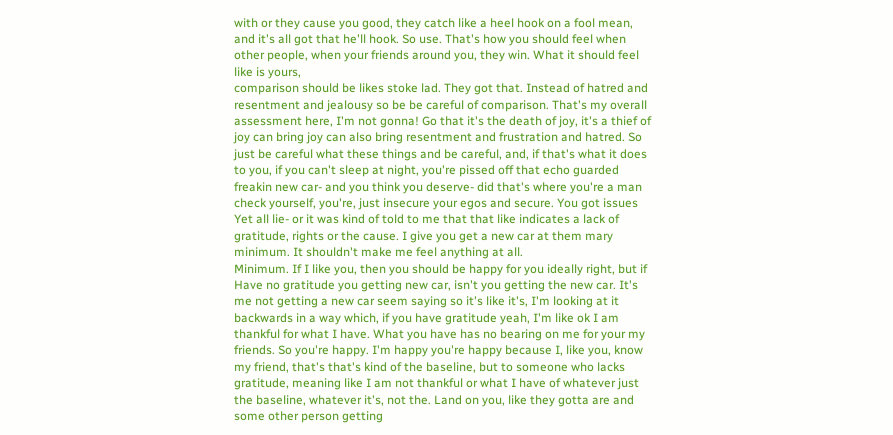with or they cause you good, they catch like a heel hook on a fool mean, and it's all got that he'll hook. So use. That's how you should feel when other people, when your friends around you, they win. What it should feel like is yours,
comparison should be likes stoke lad. They got that. Instead of hatred and resentment and jealousy so be be careful of comparison. That's my overall assessment here, I'm not gonna! Go that it's the death of joy, it's a thief of joy can bring joy can also bring resentment and frustration and hatred. So just be careful what these things and be careful, and, if that's what it does to you, if you can't sleep at night, you're pissed off that echo guarded freakin new car- and you think you deserve- did that's where you're a man check yourself, you're, just insecure your egos and secure. You got issues Yet all lie- or it was kind of told to me that that like indicates a lack of gratitude, rights or the cause. I give you get a new car at them mary minimum. It shouldn't make me feel anything at all.
Minimum. If I like you, then you should be happy for you ideally right, but if Have no gratitude you getting new car, isn't you getting the new car. It's me not getting a new car seem saying so it's like it's, I'm looking at it backwards in a way which, if you have gratitude yeah, I'm like ok I am thankful for what I have. What you have has no bearing on me for your my friends. So you're happy. I'm happy you're happy because I, like you, know my friend, that's that's kind of the baseline, but to someone who lacks gratitude, meaning like I am not thankful or what I have of whatever just the baseline, whatever it's, not the. Land on you, like they gotta are and some other person getting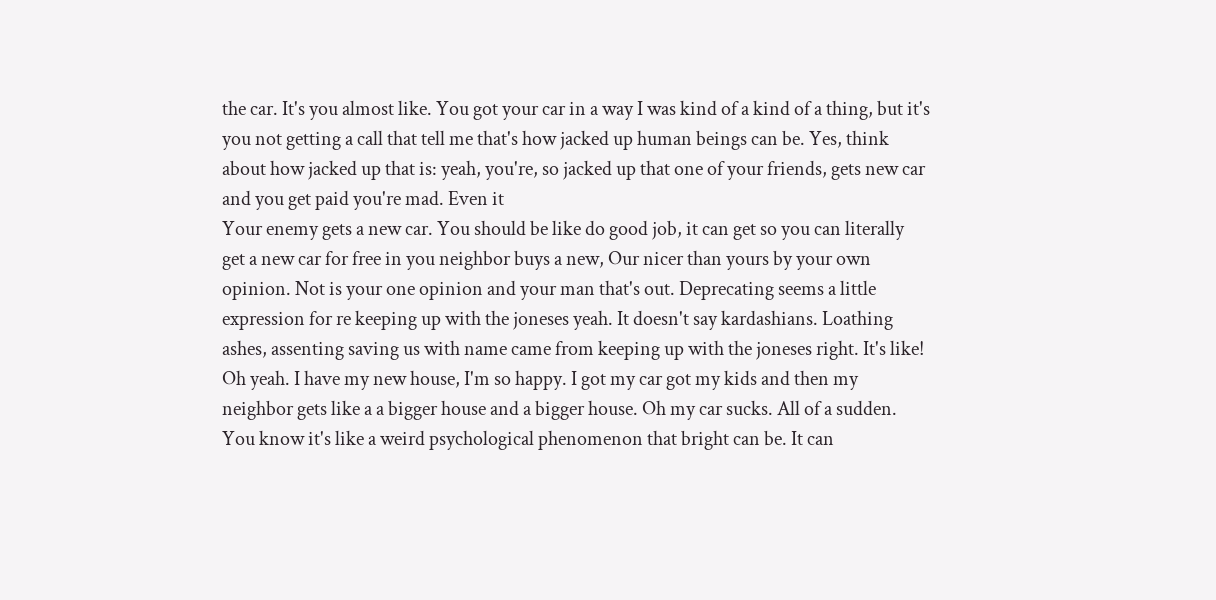the car. It's you almost like. You got your car in a way I was kind of a kind of a thing, but it's you not getting a call that tell me that's how jacked up human beings can be. Yes, think about how jacked up that is: yeah, you're, so jacked up that one of your friends, gets new car and you get paid you're mad. Even it
Your enemy gets a new car. You should be like do good job, it can get so you can literally get a new car for free in you neighbor buys a new, Our nicer than yours by your own opinion. Not is your one opinion and your man that's out. Deprecating seems a little expression for re keeping up with the joneses yeah. It doesn't say kardashians. Loathing ashes, assenting saving us with name came from keeping up with the joneses right. It's like! Oh yeah. I have my new house, I'm so happy. I got my car got my kids and then my neighbor gets like a a bigger house and a bigger house. Oh my car sucks. All of a sudden. You know it's like a weird psychological phenomenon that bright can be. It can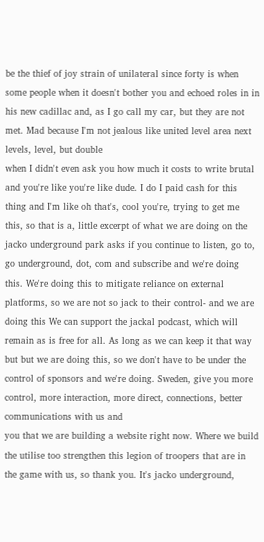be the thief of joy strain of unilateral since forty is when some people when it doesn't bother you and echoed roles in in his new cadillac and, as I go call my car, but they are not met. Mad because I'm not jealous like united level area next levels, level, but double
when I didn't even ask you how much it costs to write brutal and you're like you're like dude. I do I paid cash for this thing and I'm like oh that's, cool you're, trying to get me this, so that is a, little excerpt of what we are doing on the jacko underground park asks if you continue to listen, go to, go underground, dot, com and subscribe and we're doing this. We're doing this to mitigate reliance on external platforms, so we are not so jack to their control- and we are doing this We can support the jackal podcast, which will remain as is free for all. As long as we can keep it that way but but we are doing this, so we don't have to be under the control of sponsors and we're doing. Sweden, give you more control, more interaction, more direct, connections, better communications with us and
you that we are building a website right now. Where we build the utilise too strengthen this legion of troopers that are in the game with us, so thank you. It's jacko underground,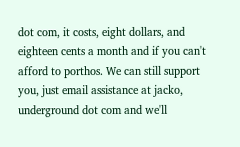dot com, it costs, eight dollars, and eighteen cents a month and if you can't afford to porthos. We can still support you, just email assistance at jacko, underground dot com and we'll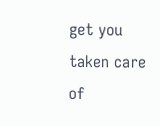get you taken care of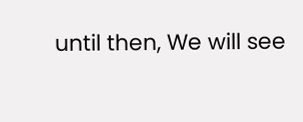until then, We will see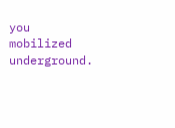you mobilized underground.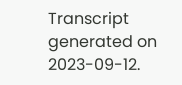Transcript generated on 2023-09-12.